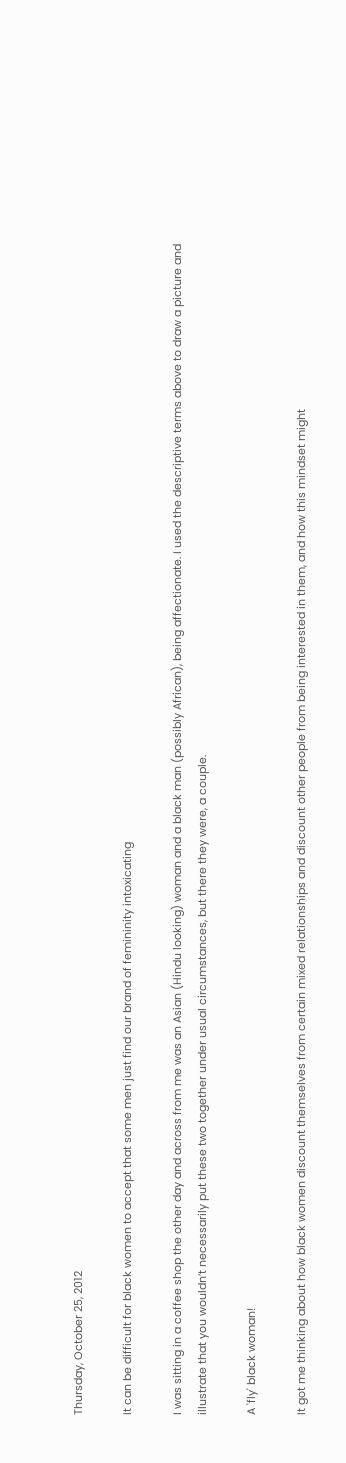Thursday, October 25, 2012

It can be difficult for black women to accept that some men just find our brand of femininity intoxicating

I was sitting in a coffee shop the other day and across from me was an Asian (Hindu looking) woman and a black man (possibly African), being affectionate. I used the descriptive terms above to draw a picture and illustrate that you wouldn’t necessarily put these two together under usual circumstances, but there they were, a couple.

A 'fly' black woman!

It got me thinking about how black women discount themselves from certain mixed relationships and discount other people from being interested in them, and how this mindset might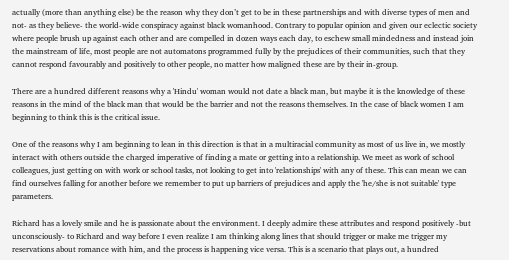actually (more than anything else) be the reason why they don’t get to be in these partnerships and with diverse types of men and not- as they believe- the world-wide conspiracy against black womanhood. Contrary to popular opinion and given our eclectic society where people brush up against each other and are compelled in dozen ways each day, to eschew small mindedness and instead join the mainstream of life, most people are not automatons programmed fully by the prejudices of their communities, such that they cannot respond favourably and positively to other people, no matter how maligned these are by their in-group.

There are a hundred different reasons why a 'Hindu' woman would not date a black man, but maybe it is the knowledge of these reasons in the mind of the black man that would be the barrier and not the reasons themselves. In the case of black women I am beginning to think this is the critical issue.

One of the reasons why I am beginning to lean in this direction is that in a multiracial community as most of us live in, we mostly interact with others outside the charged imperative of finding a mate or getting into a relationship. We meet as work of school colleagues, just getting on with work or school tasks, not looking to get into 'relationships' with any of these. This can mean we can find ourselves falling for another before we remember to put up barriers of prejudices and apply the 'he/she is not suitable' type parameters.

Richard has a lovely smile and he is passionate about the environment. I deeply admire these attributes and respond positively -but unconsciously- to Richard and way before I even realize I am thinking along lines that should trigger or make me trigger my reservations about romance with him, and the process is happening vice versa. This is a scenario that plays out, a hundred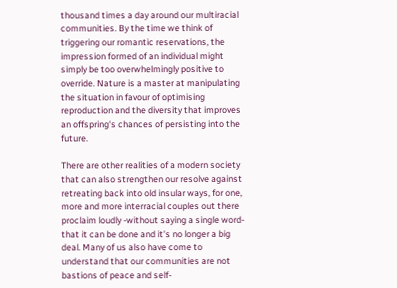thousand times a day around our multiracial communities. By the time we think of triggering our romantic reservations, the impression formed of an individual might simply be too overwhelmingly positive to override. Nature is a master at manipulating the situation in favour of optimising reproduction and the diversity that improves an offspring's chances of persisting into the future.

There are other realities of a modern society that can also strengthen our resolve against retreating back into old insular ways, for one, more and more interracial couples out there proclaim loudly -without saying a single word- that it can be done and it's no longer a big deal. Many of us also have come to understand that our communities are not bastions of peace and self-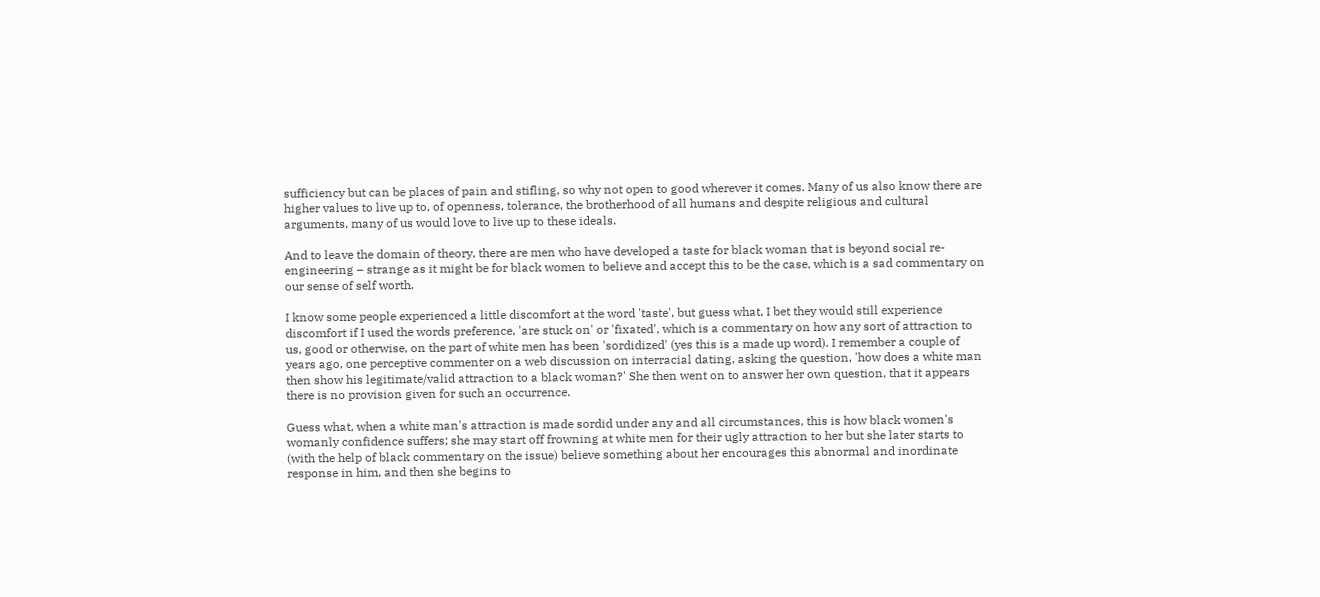sufficiency but can be places of pain and stifling, so why not open to good wherever it comes. Many of us also know there are higher values to live up to, of openness, tolerance, the brotherhood of all humans and despite religious and cultural arguments, many of us would love to live up to these ideals.

And to leave the domain of theory, there are men who have developed a taste for black woman that is beyond social re-engineering – strange as it might be for black women to believe and accept this to be the case, which is a sad commentary on our sense of self worth.

I know some people experienced a little discomfort at the word 'taste', but guess what, I bet they would still experience discomfort if I used the words preference, 'are stuck on' or 'fixated', which is a commentary on how any sort of attraction to us, good or otherwise, on the part of white men has been 'sordidized' (yes this is a made up word). I remember a couple of years ago, one perceptive commenter on a web discussion on interracial dating, asking the question, 'how does a white man then show his legitimate/valid attraction to a black woman?' She then went on to answer her own question, that it appears there is no provision given for such an occurrence.

Guess what, when a white man's attraction is made sordid under any and all circumstances, this is how black women's womanly confidence suffers; she may start off frowning at white men for their ugly attraction to her but she later starts to (with the help of black commentary on the issue) believe something about her encourages this abnormal and inordinate response in him, and then she begins to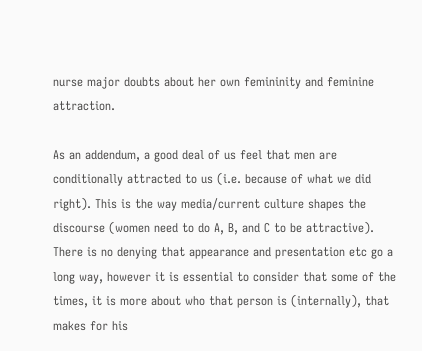nurse major doubts about her own femininity and feminine attraction.

As an addendum, a good deal of us feel that men are conditionally attracted to us (i.e. because of what we did right). This is the way media/current culture shapes the discourse (women need to do A, B, and C to be attractive). There is no denying that appearance and presentation etc go a long way, however it is essential to consider that some of the times, it is more about who that person is (internally), that makes for his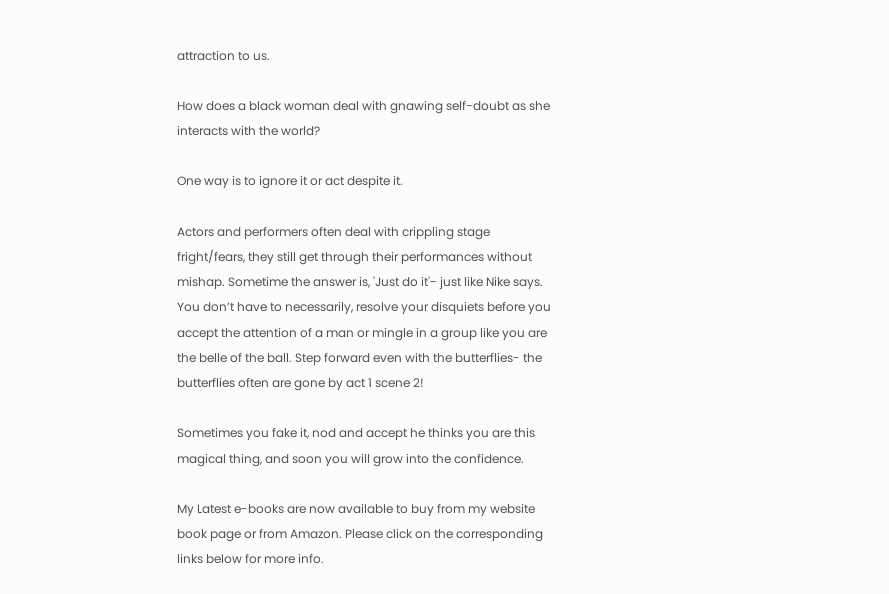attraction to us.

How does a black woman deal with gnawing self-doubt as she interacts with the world?

One way is to ignore it or act despite it.

Actors and performers often deal with crippling stage fright/fears, they still get through their performances without mishap. Sometime the answer is, 'Just do it'- just like Nike says. You don’t have to necessarily, resolve your disquiets before you accept the attention of a man or mingle in a group like you are the belle of the ball. Step forward even with the butterflies- the butterflies often are gone by act 1 scene 2!

Sometimes you fake it, nod and accept he thinks you are this magical thing, and soon you will grow into the confidence.

My Latest e-books are now available to buy from my website book page or from Amazon. Please click on the corresponding links below for more info.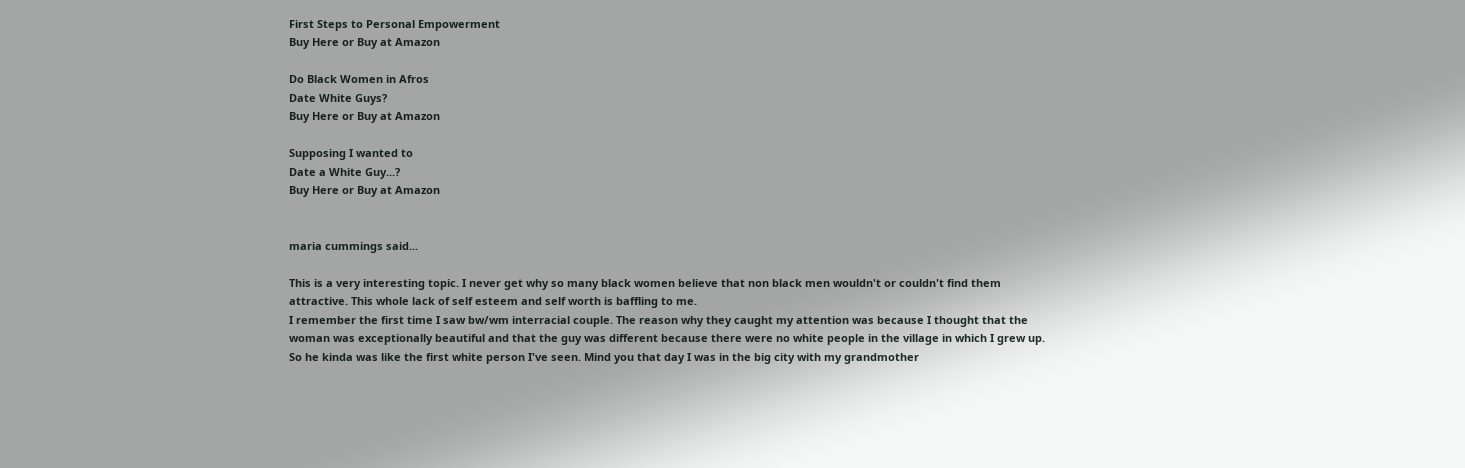First Steps to Personal Empowerment
Buy Here or Buy at Amazon

Do Black Women in Afros
Date White Guys?
Buy Here or Buy at Amazon

Supposing I wanted to
Date a White Guy...?
Buy Here or Buy at Amazon


maria cummings said...

This is a very interesting topic. I never get why so many black women believe that non black men wouldn't or couldn't find them attractive. This whole lack of self esteem and self worth is baffling to me.
I remember the first time I saw bw/wm interracial couple. The reason why they caught my attention was because I thought that the woman was exceptionally beautiful and that the guy was different because there were no white people in the village in which I grew up. So he kinda was like the first white person I've seen. Mind you that day I was in the big city with my grandmother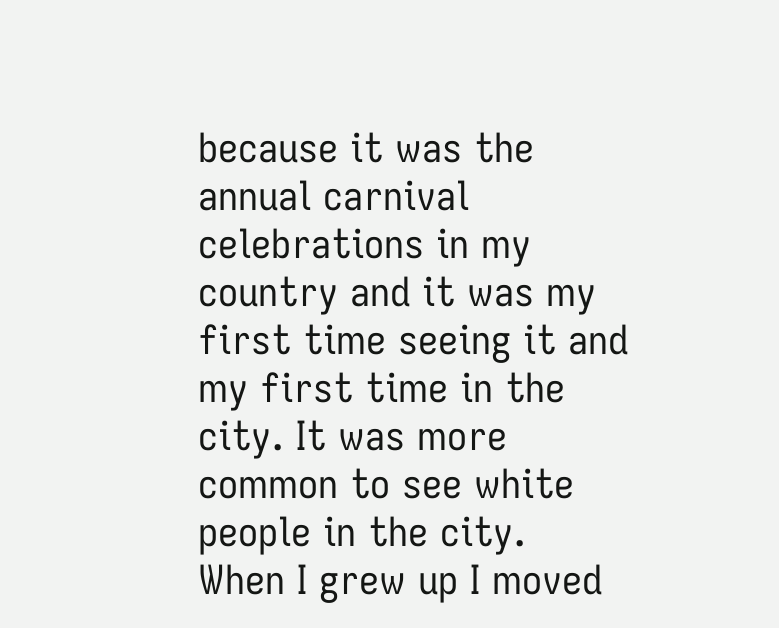because it was the annual carnival celebrations in my country and it was my first time seeing it and my first time in the city. It was more common to see white people in the city.
When I grew up I moved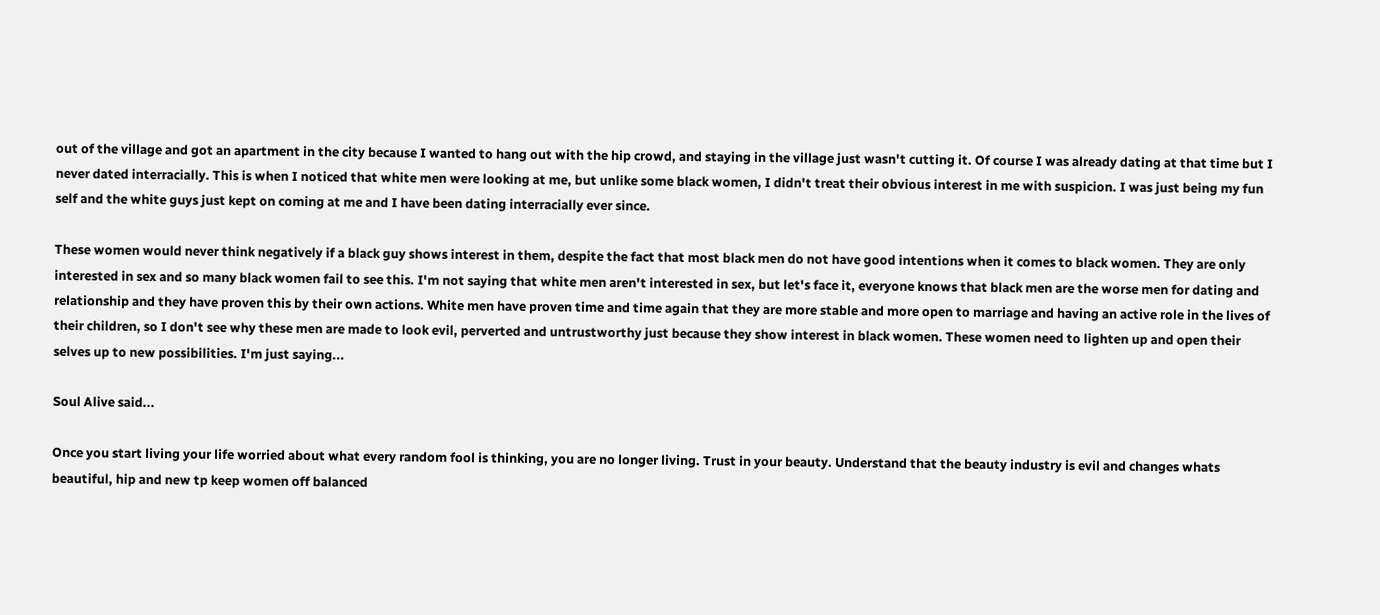out of the village and got an apartment in the city because I wanted to hang out with the hip crowd, and staying in the village just wasn't cutting it. Of course I was already dating at that time but I never dated interracially. This is when I noticed that white men were looking at me, but unlike some black women, I didn't treat their obvious interest in me with suspicion. I was just being my fun self and the white guys just kept on coming at me and I have been dating interracially ever since.

These women would never think negatively if a black guy shows interest in them, despite the fact that most black men do not have good intentions when it comes to black women. They are only interested in sex and so many black women fail to see this. I'm not saying that white men aren't interested in sex, but let's face it, everyone knows that black men are the worse men for dating and relationship and they have proven this by their own actions. White men have proven time and time again that they are more stable and more open to marriage and having an active role in the lives of their children, so I don't see why these men are made to look evil, perverted and untrustworthy just because they show interest in black women. These women need to lighten up and open their selves up to new possibilities. I'm just saying...

Soul Alive said...

Once you start living your life worried about what every random fool is thinking, you are no longer living. Trust in your beauty. Understand that the beauty industry is evil and changes whats beautiful, hip and new tp keep women off balanced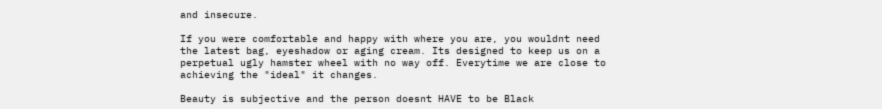and insecure.

If you were comfortable and happy with where you are, you wouldnt need the latest bag, eyeshadow or aging cream. Its designed to keep us on a perpetual ugly hamster wheel with no way off. Everytime we are close to achieving the "ideal" it changes.

Beauty is subjective and the person doesnt HAVE to be Black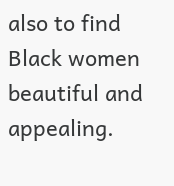also to find Black women beautiful and appealing.